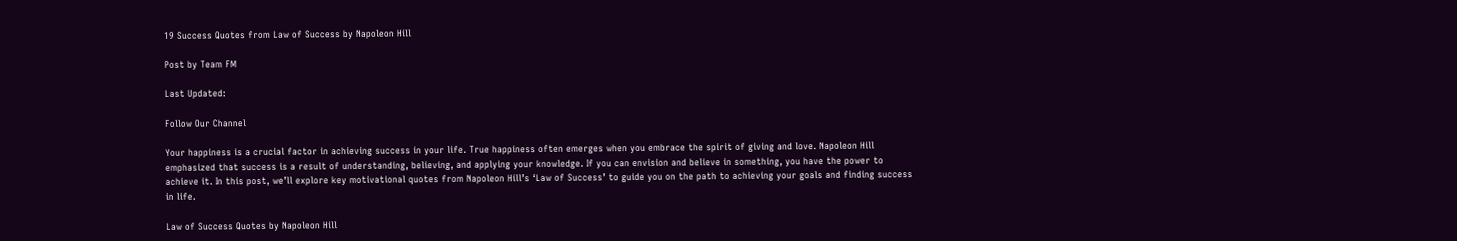19 Success Quotes from Law of Success by Napoleon Hill

Post by Team FM

Last Updated:

Follow Our Channel

Your happiness is a crucial factor in achieving success in your life. True happiness often emerges when you embrace the spirit of giving and love. Napoleon Hill emphasized that success is a result of understanding, believing, and applying your knowledge. If you can envision and believe in something, you have the power to achieve it. In this post, we’ll explore key motivational quotes from Napoleon Hill’s ‘Law of Success’ to guide you on the path to achieving your goals and finding success in life.

Law of Success Quotes by Napoleon Hill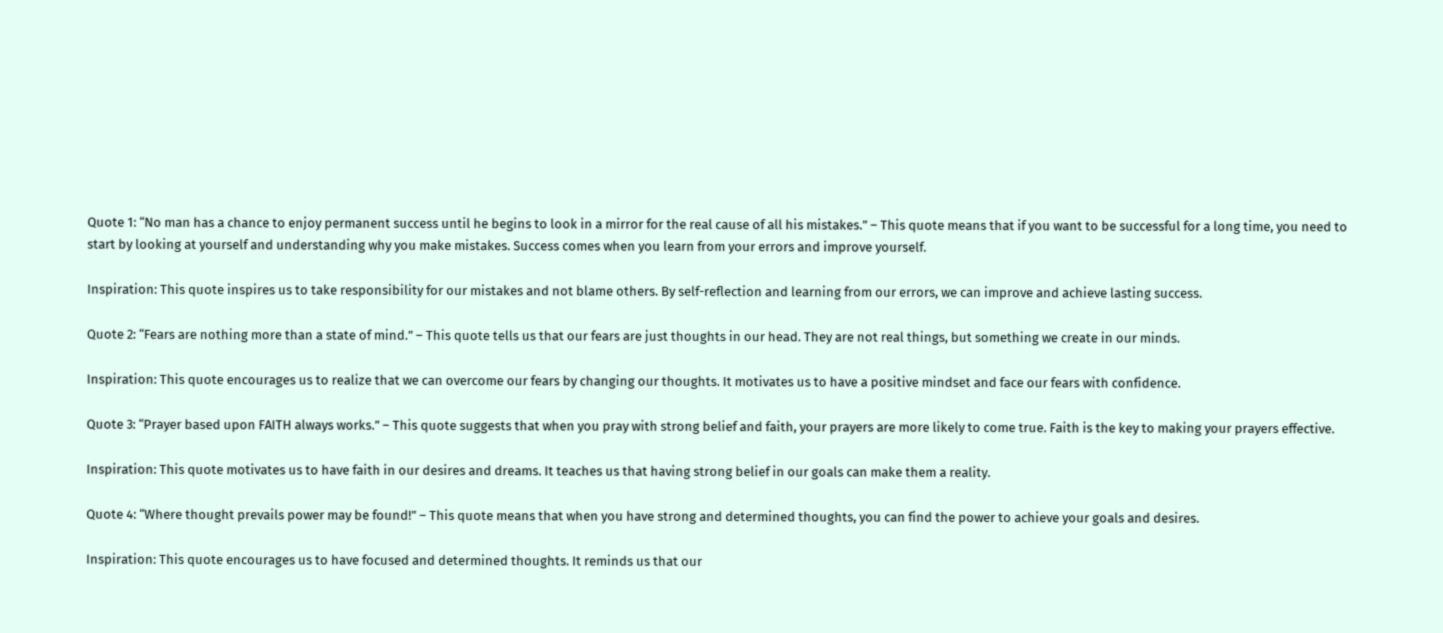Quote 1: “No man has a chance to enjoy permanent success until he begins to look in a mirror for the real cause of all his mistakes.” – This quote means that if you want to be successful for a long time, you need to start by looking at yourself and understanding why you make mistakes. Success comes when you learn from your errors and improve yourself.

Inspiration: This quote inspires us to take responsibility for our mistakes and not blame others. By self-reflection and learning from our errors, we can improve and achieve lasting success.

Quote 2: “Fears are nothing more than a state of mind.” – This quote tells us that our fears are just thoughts in our head. They are not real things, but something we create in our minds.

Inspiration: This quote encourages us to realize that we can overcome our fears by changing our thoughts. It motivates us to have a positive mindset and face our fears with confidence.

Quote 3: “Prayer based upon FAITH always works.” – This quote suggests that when you pray with strong belief and faith, your prayers are more likely to come true. Faith is the key to making your prayers effective.

Inspiration: This quote motivates us to have faith in our desires and dreams. It teaches us that having strong belief in our goals can make them a reality.

Quote 4: “Where thought prevails power may be found!” – This quote means that when you have strong and determined thoughts, you can find the power to achieve your goals and desires.

Inspiration: This quote encourages us to have focused and determined thoughts. It reminds us that our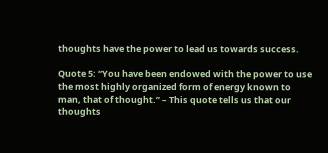thoughts have the power to lead us towards success.

Quote 5: “You have been endowed with the power to use the most highly organized form of energy known to man, that of thought.” – This quote tells us that our thoughts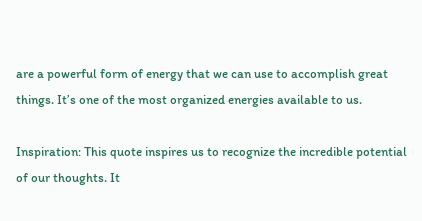are a powerful form of energy that we can use to accomplish great things. It’s one of the most organized energies available to us.

Inspiration: This quote inspires us to recognize the incredible potential of our thoughts. It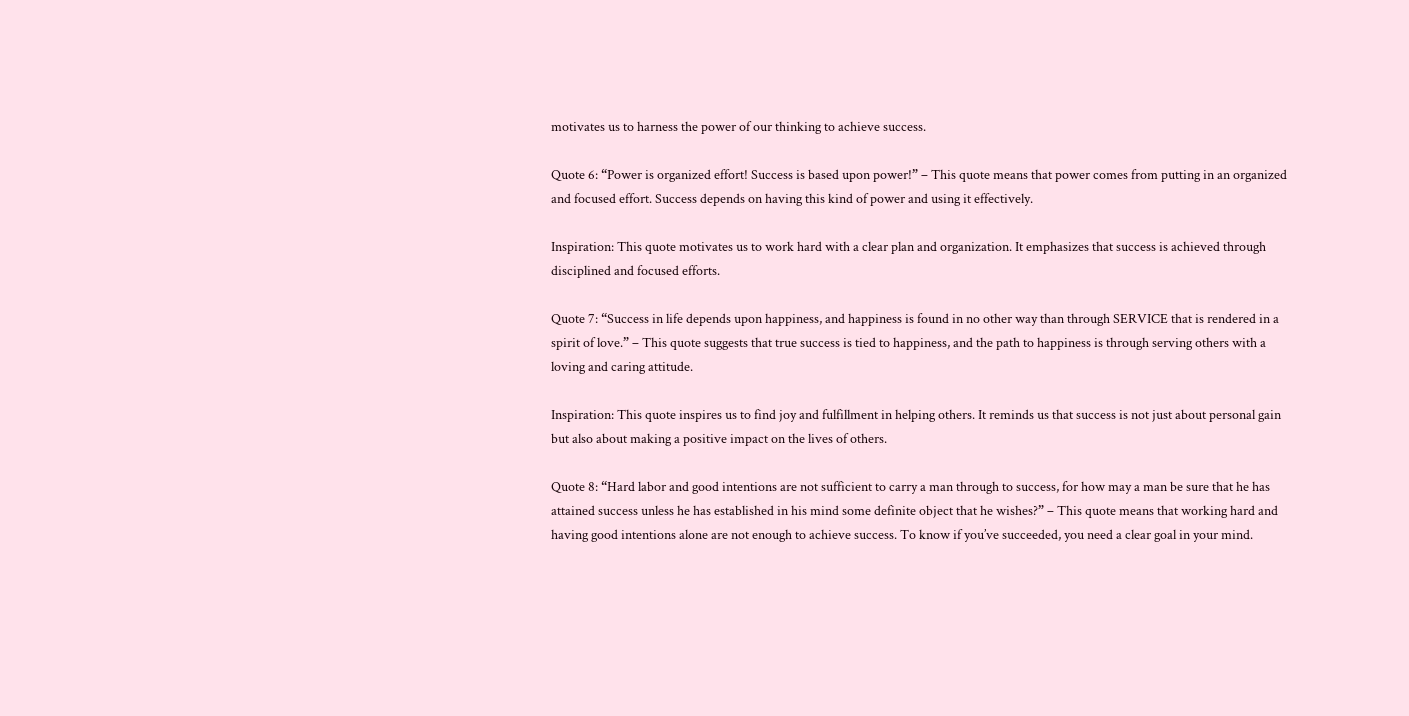motivates us to harness the power of our thinking to achieve success.

Quote 6: “Power is organized effort! Success is based upon power!” – This quote means that power comes from putting in an organized and focused effort. Success depends on having this kind of power and using it effectively.

Inspiration: This quote motivates us to work hard with a clear plan and organization. It emphasizes that success is achieved through disciplined and focused efforts.

Quote 7: “Success in life depends upon happiness, and happiness is found in no other way than through SERVICE that is rendered in a spirit of love.” – This quote suggests that true success is tied to happiness, and the path to happiness is through serving others with a loving and caring attitude.

Inspiration: This quote inspires us to find joy and fulfillment in helping others. It reminds us that success is not just about personal gain but also about making a positive impact on the lives of others.

Quote 8: “Hard labor and good intentions are not sufficient to carry a man through to success, for how may a man be sure that he has attained success unless he has established in his mind some definite object that he wishes?” – This quote means that working hard and having good intentions alone are not enough to achieve success. To know if you’ve succeeded, you need a clear goal in your mind.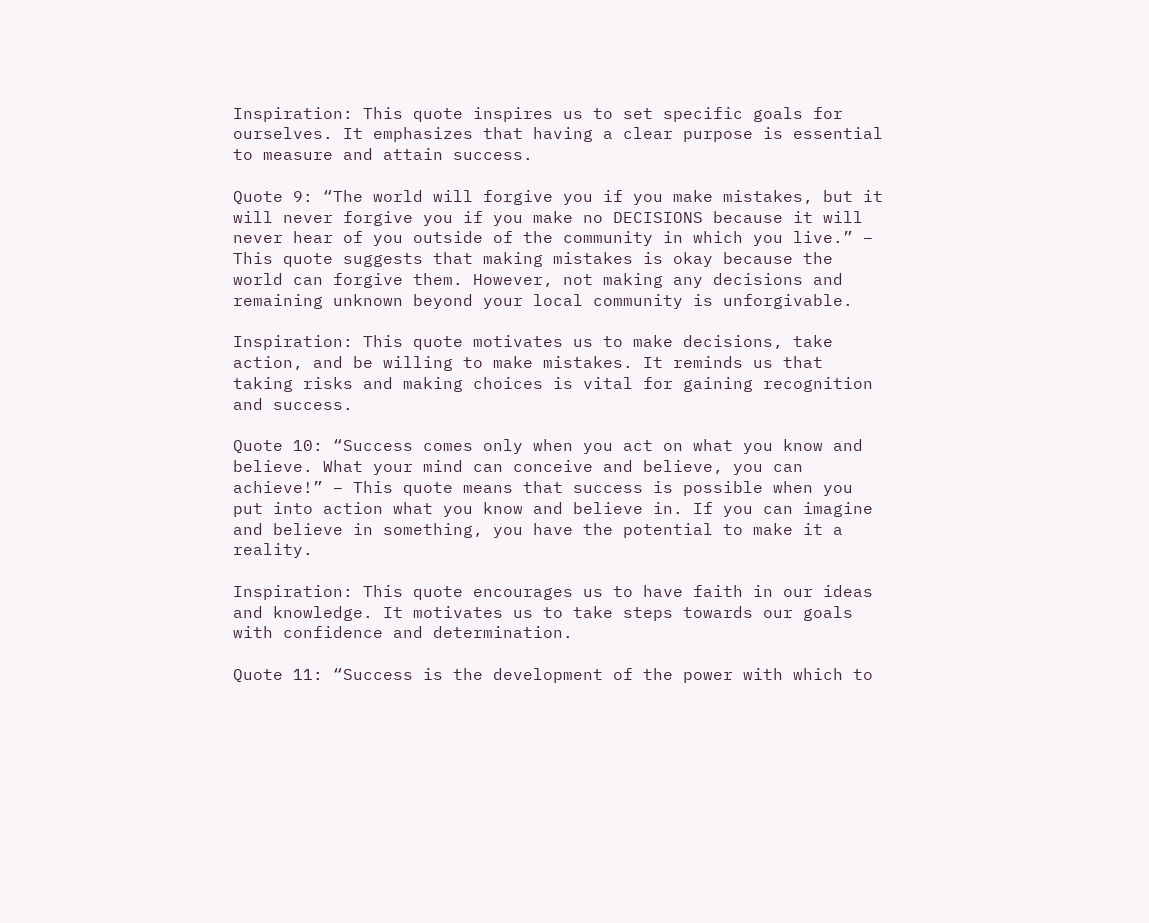Inspiration: This quote inspires us to set specific goals for ourselves. It emphasizes that having a clear purpose is essential to measure and attain success.

Quote 9: “The world will forgive you if you make mistakes, but it will never forgive you if you make no DECISIONS because it will never hear of you outside of the community in which you live.” – This quote suggests that making mistakes is okay because the world can forgive them. However, not making any decisions and remaining unknown beyond your local community is unforgivable.

Inspiration: This quote motivates us to make decisions, take action, and be willing to make mistakes. It reminds us that taking risks and making choices is vital for gaining recognition and success.

Quote 10: “Success comes only when you act on what you know and believe. What your mind can conceive and believe, you can achieve!” – This quote means that success is possible when you put into action what you know and believe in. If you can imagine and believe in something, you have the potential to make it a reality.

Inspiration: This quote encourages us to have faith in our ideas and knowledge. It motivates us to take steps towards our goals with confidence and determination.

Quote 11: “Success is the development of the power with which to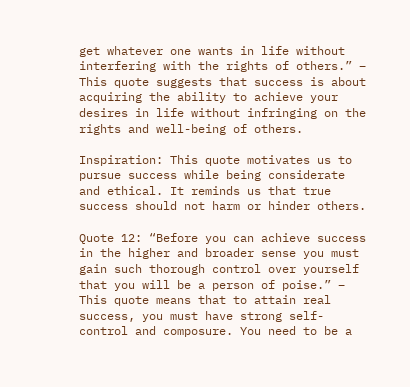get whatever one wants in life without interfering with the rights of others.” – This quote suggests that success is about acquiring the ability to achieve your desires in life without infringing on the rights and well-being of others.

Inspiration: This quote motivates us to pursue success while being considerate and ethical. It reminds us that true success should not harm or hinder others.

Quote 12: “Before you can achieve success in the higher and broader sense you must gain such thorough control over yourself that you will be a person of poise.” – This quote means that to attain real success, you must have strong self-control and composure. You need to be a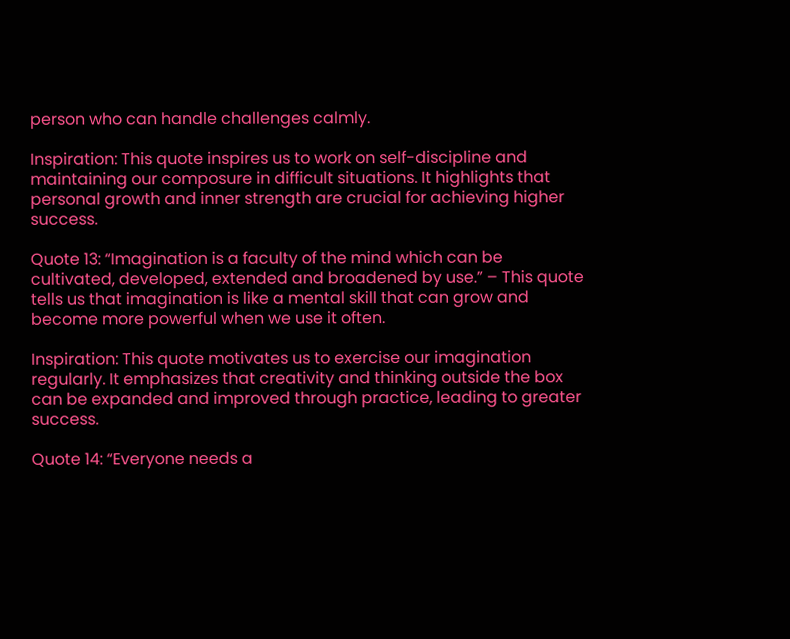person who can handle challenges calmly.

Inspiration: This quote inspires us to work on self-discipline and maintaining our composure in difficult situations. It highlights that personal growth and inner strength are crucial for achieving higher success.

Quote 13: “Imagination is a faculty of the mind which can be cultivated, developed, extended and broadened by use.” – This quote tells us that imagination is like a mental skill that can grow and become more powerful when we use it often.

Inspiration: This quote motivates us to exercise our imagination regularly. It emphasizes that creativity and thinking outside the box can be expanded and improved through practice, leading to greater success.

Quote 14: “Everyone needs a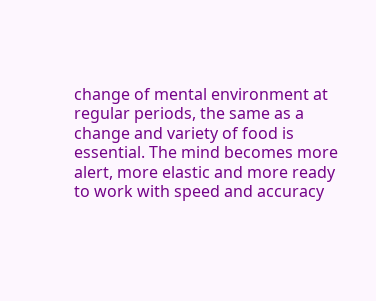change of mental environment at regular periods, the same as a change and variety of food is essential. The mind becomes more alert, more elastic and more ready to work with speed and accuracy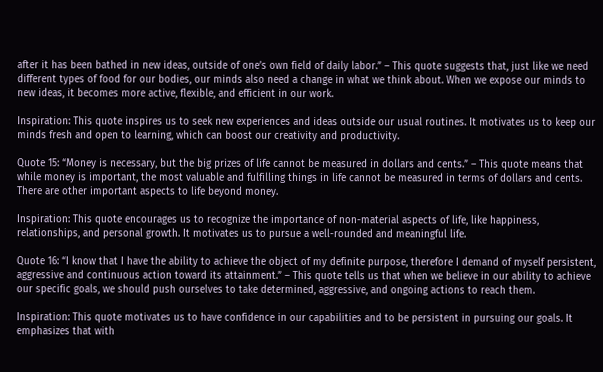after it has been bathed in new ideas, outside of one’s own field of daily labor.” – This quote suggests that, just like we need different types of food for our bodies, our minds also need a change in what we think about. When we expose our minds to new ideas, it becomes more active, flexible, and efficient in our work.

Inspiration: This quote inspires us to seek new experiences and ideas outside our usual routines. It motivates us to keep our minds fresh and open to learning, which can boost our creativity and productivity.

Quote 15: “Money is necessary, but the big prizes of life cannot be measured in dollars and cents.” – This quote means that while money is important, the most valuable and fulfilling things in life cannot be measured in terms of dollars and cents. There are other important aspects to life beyond money.

Inspiration: This quote encourages us to recognize the importance of non-material aspects of life, like happiness, relationships, and personal growth. It motivates us to pursue a well-rounded and meaningful life.

Quote 16: “I know that I have the ability to achieve the object of my definite purpose, therefore I demand of myself persistent, aggressive and continuous action toward its attainment.” – This quote tells us that when we believe in our ability to achieve our specific goals, we should push ourselves to take determined, aggressive, and ongoing actions to reach them.

Inspiration: This quote motivates us to have confidence in our capabilities and to be persistent in pursuing our goals. It emphasizes that with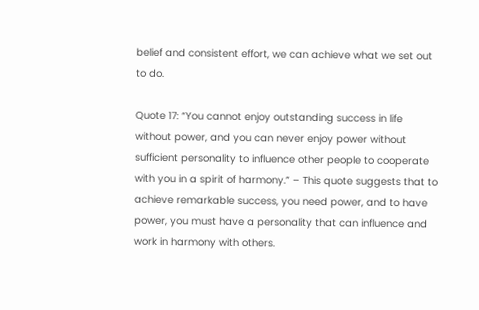belief and consistent effort, we can achieve what we set out to do.

Quote 17: “You cannot enjoy outstanding success in life without power, and you can never enjoy power without sufficient personality to influence other people to cooperate with you in a spirit of harmony.” – This quote suggests that to achieve remarkable success, you need power, and to have power, you must have a personality that can influence and work in harmony with others.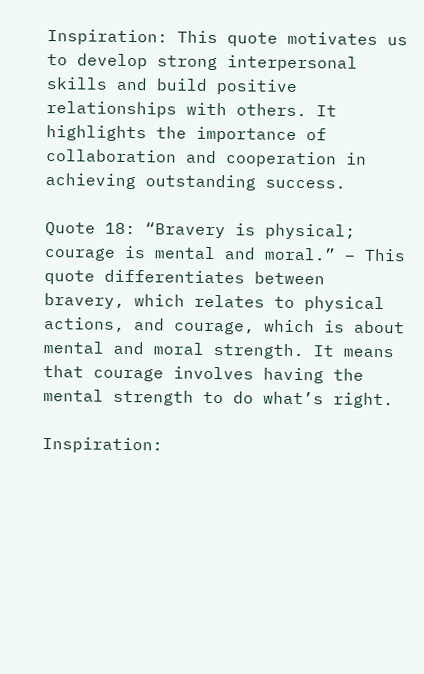Inspiration: This quote motivates us to develop strong interpersonal skills and build positive relationships with others. It highlights the importance of collaboration and cooperation in achieving outstanding success.

Quote 18: “Bravery is physical; courage is mental and moral.” – This quote differentiates between bravery, which relates to physical actions, and courage, which is about mental and moral strength. It means that courage involves having the mental strength to do what’s right.

Inspiration: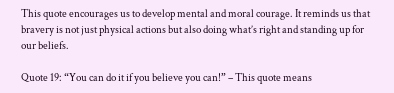This quote encourages us to develop mental and moral courage. It reminds us that bravery is not just physical actions but also doing what’s right and standing up for our beliefs.

Quote 19: “You can do it if you believe you can!” – This quote means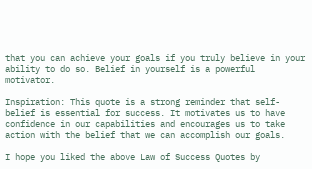that you can achieve your goals if you truly believe in your ability to do so. Belief in yourself is a powerful motivator.

Inspiration: This quote is a strong reminder that self-belief is essential for success. It motivates us to have confidence in our capabilities and encourages us to take action with the belief that we can accomplish our goals.

I hope you liked the above Law of Success Quotes by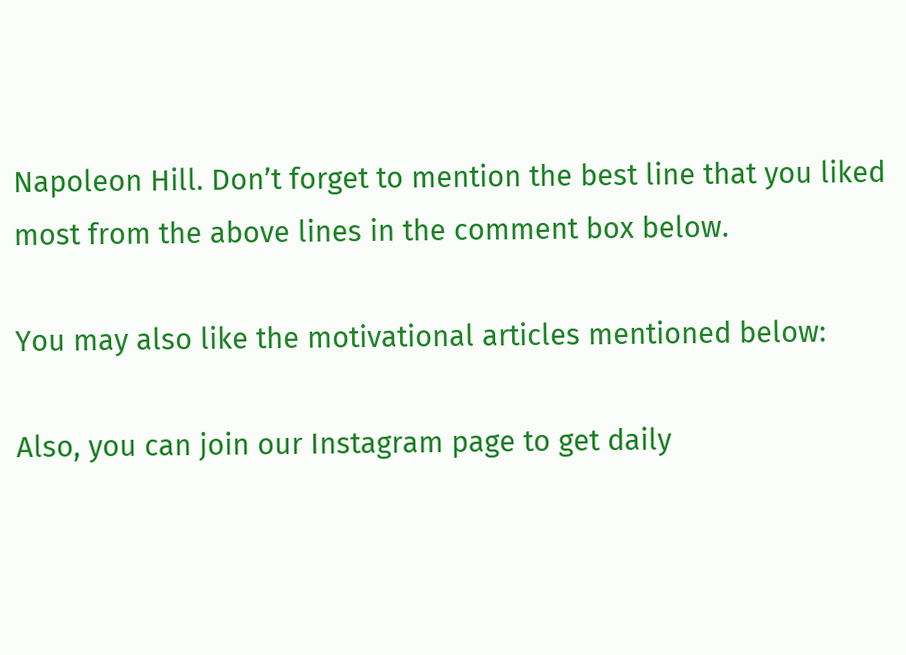Napoleon Hill. Don’t forget to mention the best line that you liked most from the above lines in the comment box below.

You may also like the motivational articles mentioned below:

Also, you can join our Instagram page to get daily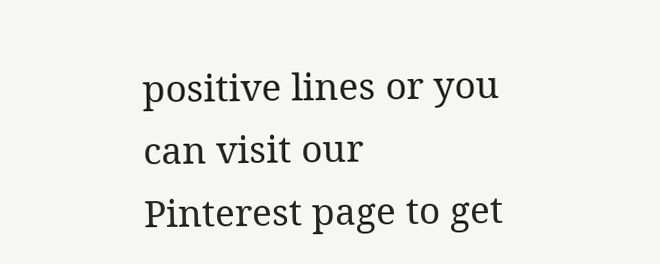positive lines or you can visit our Pinterest page to get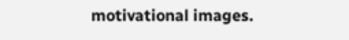motivational images.